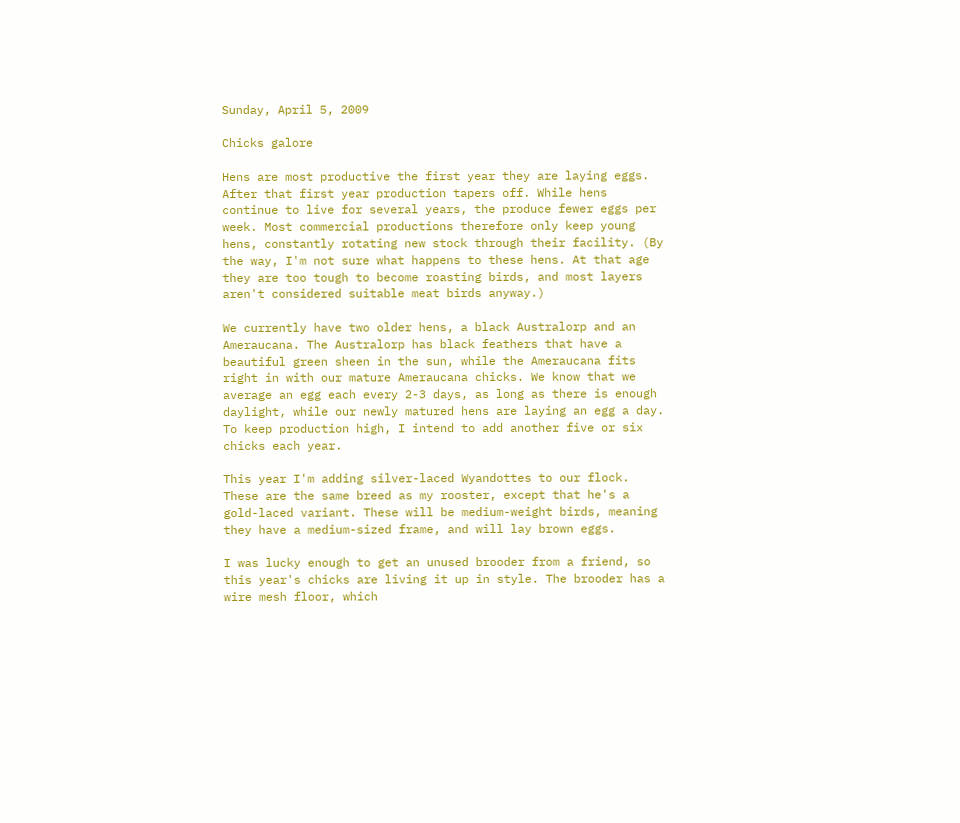Sunday, April 5, 2009

Chicks galore

Hens are most productive the first year they are laying eggs. After that first year production tapers off. While hens continue to live for several years, the produce fewer eggs per week. Most commercial productions therefore only keep young hens, constantly rotating new stock through their facility. (By the way, I'm not sure what happens to these hens. At that age they are too tough to become roasting birds, and most layers aren't considered suitable meat birds anyway.)

We currently have two older hens, a black Australorp and an Ameraucana. The Australorp has black feathers that have a beautiful green sheen in the sun, while the Ameraucana fits right in with our mature Ameraucana chicks. We know that we average an egg each every 2-3 days, as long as there is enough daylight, while our newly matured hens are laying an egg a day. To keep production high, I intend to add another five or six chicks each year.

This year I'm adding silver-laced Wyandottes to our flock. These are the same breed as my rooster, except that he's a gold-laced variant. These will be medium-weight birds, meaning they have a medium-sized frame, and will lay brown eggs.

I was lucky enough to get an unused brooder from a friend, so this year's chicks are living it up in style. The brooder has a wire mesh floor, which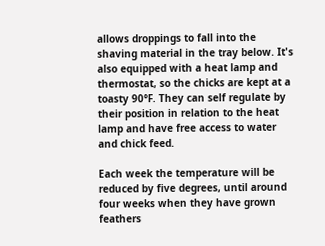allows droppings to fall into the shaving material in the tray below. It's also equipped with a heat lamp and thermostat, so the chicks are kept at a toasty 90°F. They can self regulate by their position in relation to the heat lamp and have free access to water and chick feed.

Each week the temperature will be reduced by five degrees, until around four weeks when they have grown feathers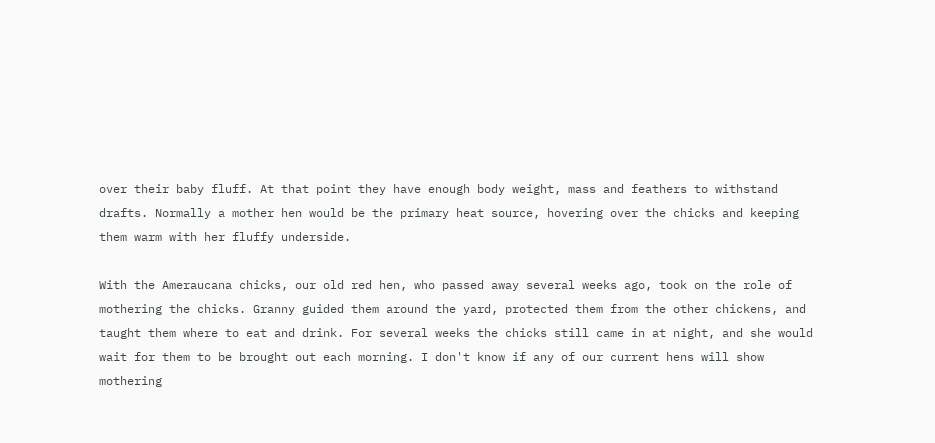over their baby fluff. At that point they have enough body weight, mass and feathers to withstand drafts. Normally a mother hen would be the primary heat source, hovering over the chicks and keeping them warm with her fluffy underside.

With the Ameraucana chicks, our old red hen, who passed away several weeks ago, took on the role of mothering the chicks. Granny guided them around the yard, protected them from the other chickens, and taught them where to eat and drink. For several weeks the chicks still came in at night, and she would wait for them to be brought out each morning. I don't know if any of our current hens will show mothering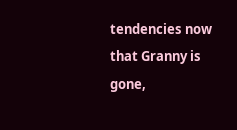tendencies now that Granny is gone,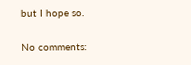but I hope so.

No comments: